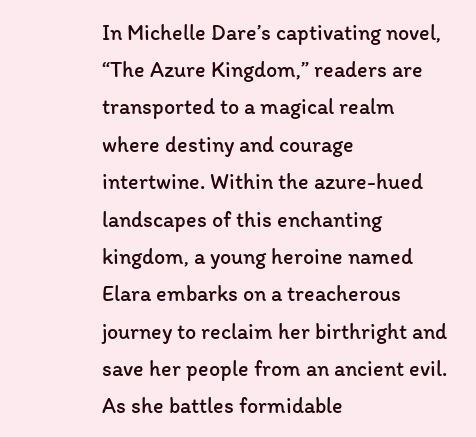In Michelle Dare’s captivating novel, “The Azure Kingdom,” readers are transported to a magical realm where destiny and courage intertwine. Within the azure-hued landscapes of this enchanting kingdom, a young heroine named Elara embarks on a treacherous journey to reclaim her birthright and save her people from an ancient evil. As she battles formidable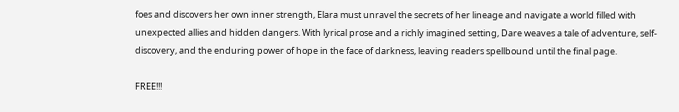foes and discovers her own inner strength, Elara must unravel the secrets of her lineage and navigate a world filled with unexpected allies and hidden dangers. With lyrical prose and a richly imagined setting, Dare weaves a tale of adventure, self-discovery, and the enduring power of hope in the face of darkness, leaving readers spellbound until the final page.

FREE!!!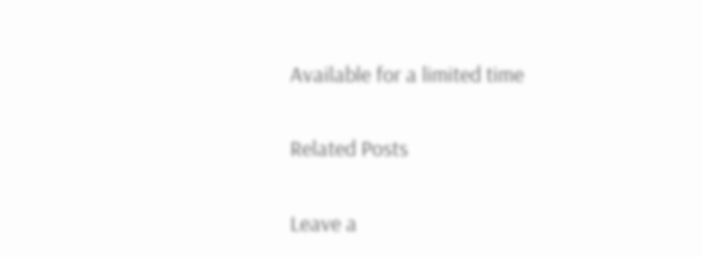Available for a limited time

Related Posts

Leave a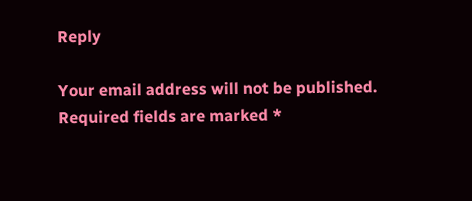Reply

Your email address will not be published. Required fields are marked *